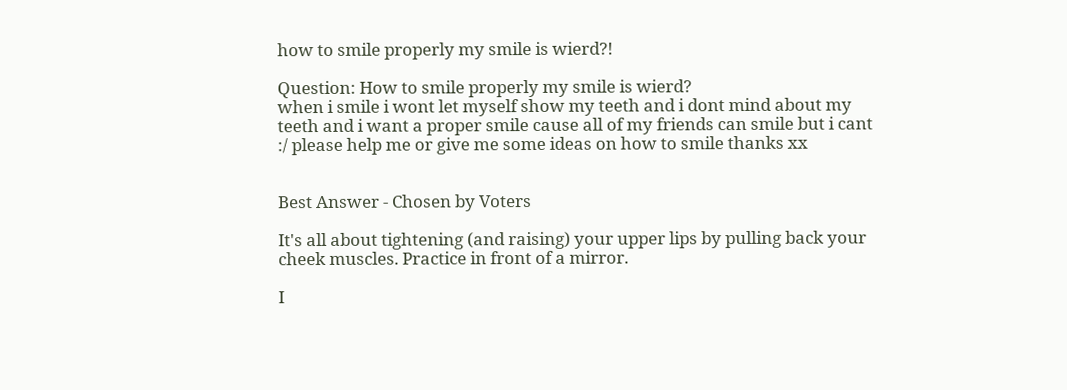how to smile properly my smile is wierd?!

Question: How to smile properly my smile is wierd?
when i smile i wont let myself show my teeth and i dont mind about my teeth and i want a proper smile cause all of my friends can smile but i cant :/ please help me or give me some ideas on how to smile thanks xx


Best Answer - Chosen by Voters

It's all about tightening (and raising) your upper lips by pulling back your cheek muscles. Practice in front of a mirror.

I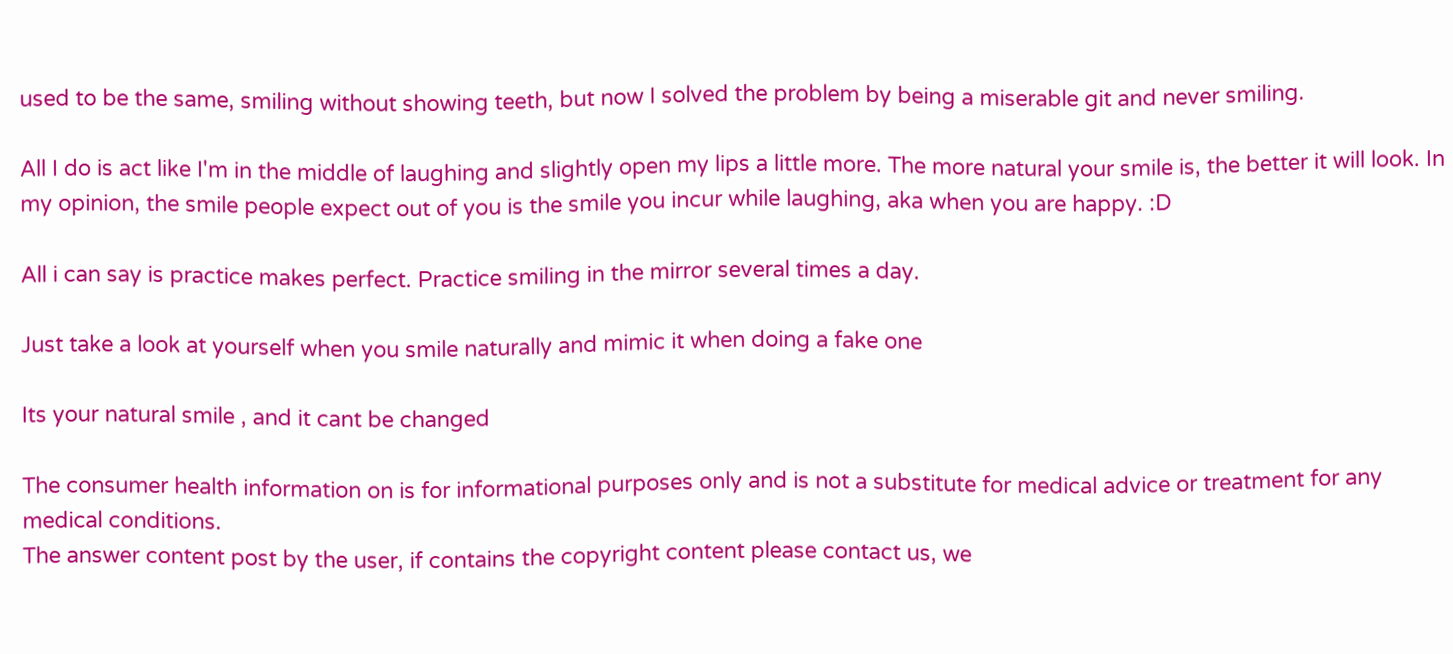used to be the same, smiling without showing teeth, but now I solved the problem by being a miserable git and never smiling.

All I do is act like I'm in the middle of laughing and slightly open my lips a little more. The more natural your smile is, the better it will look. In my opinion, the smile people expect out of you is the smile you incur while laughing, aka when you are happy. :D

All i can say is practice makes perfect. Practice smiling in the mirror several times a day.

Just take a look at yourself when you smile naturally and mimic it when doing a fake one

Its your natural smile , and it cant be changed

The consumer health information on is for informational purposes only and is not a substitute for medical advice or treatment for any medical conditions.
The answer content post by the user, if contains the copyright content please contact us, we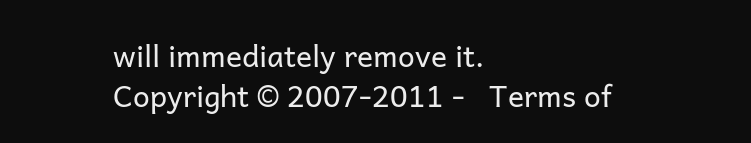will immediately remove it.
Copyright © 2007-2011 -   Terms of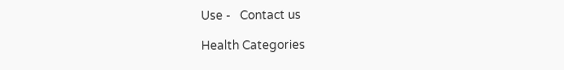Use -   Contact us

Health Categories